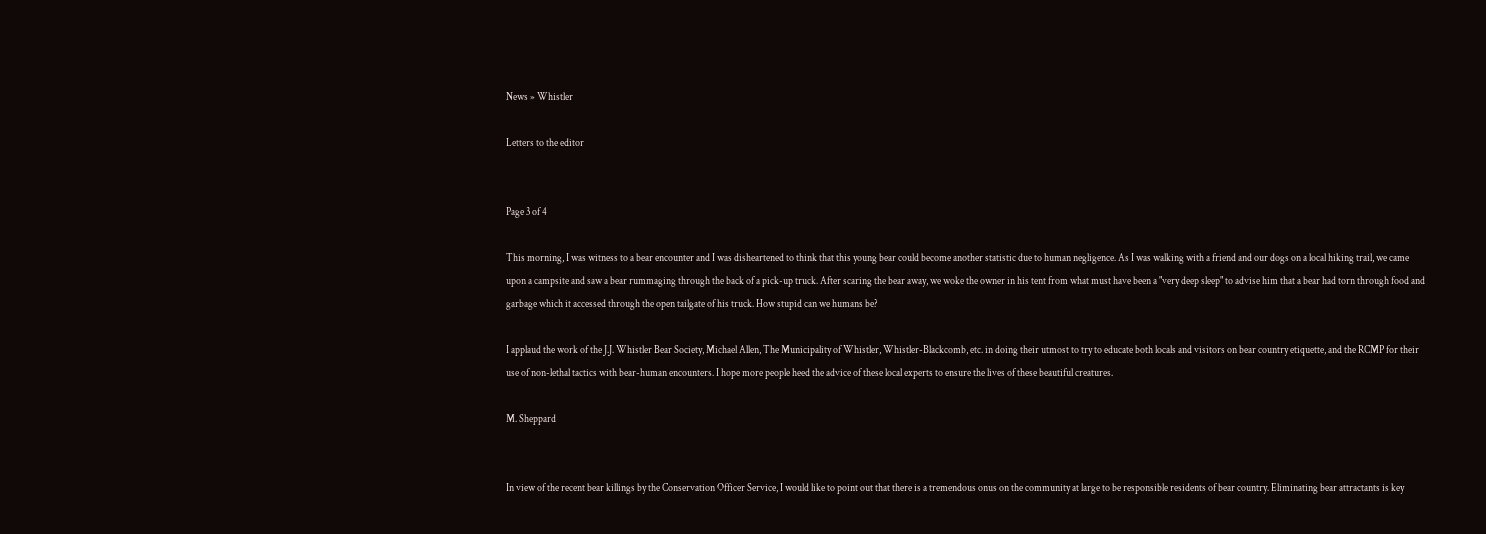News » Whistler

Letters to the editor


Page 3 of 4

This morning, I was witness to a bear encounter and I was disheartened to think that this young bear could become another statistic due to human negligence. As I was walking with a friend and our dogs on a local hiking trail, we came upon a campsite and saw a bear rummaging through the back of a pick-up truck. After scaring the bear away, we woke the owner in his tent from what must have been a "very deep sleep" to advise him that a bear had torn through food and garbage which it accessed through the open tailgate of his truck. How stupid can we humans be?

I applaud the work of the J.J. Whistler Bear Society, Michael Allen, The Municipality of Whistler, Whistler-Blackcomb, etc. in doing their utmost to try to educate both locals and visitors on bear country etiquette, and the RCMP for their use of non-lethal tactics with bear-human encounters. I hope more people heed the advice of these local experts to ensure the lives of these beautiful creatures.

M. Sheppard


In view of the recent bear killings by the Conservation Officer Service, I would like to point out that there is a tremendous onus on the community at large to be responsible residents of bear country. Eliminating bear attractants is key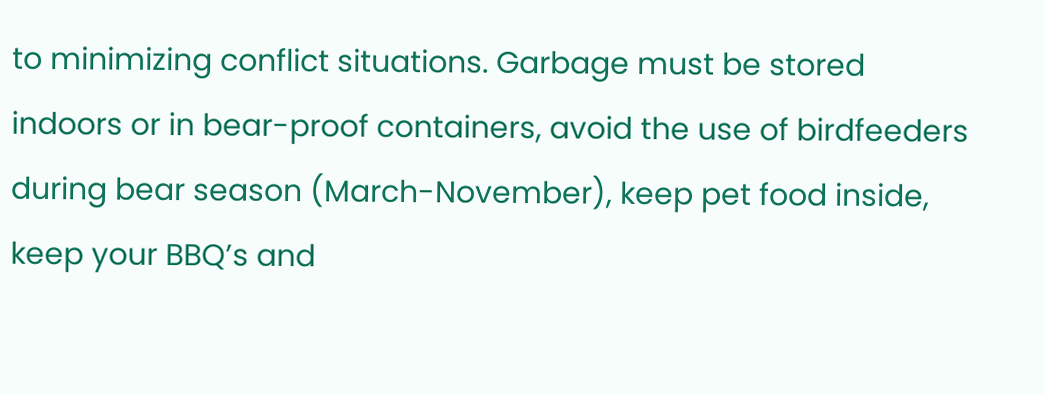to minimizing conflict situations. Garbage must be stored indoors or in bear-proof containers, avoid the use of birdfeeders during bear season (March-November), keep pet food inside, keep your BBQ’s and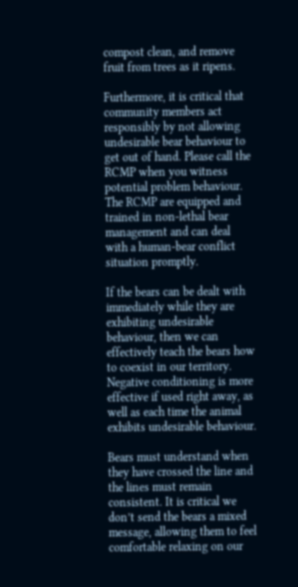compost clean, and remove fruit from trees as it ripens.

Furthermore, it is critical that community members act responsibly by not allowing undesirable bear behaviour to get out of hand. Please call the RCMP when you witness potential problem behaviour. The RCMP are equipped and trained in non-lethal bear management and can deal with a human-bear conflict situation promptly.

If the bears can be dealt with immediately while they are exhibiting undesirable behaviour, then we can effectively teach the bears how to coexist in our territory. Negative conditioning is more effective if used right away, as well as each time the animal exhibits undesirable behaviour.

Bears must understand when they have crossed the line and the lines must remain consistent. It is critical we don’t send the bears a mixed message, allowing them to feel comfortable relaxing on our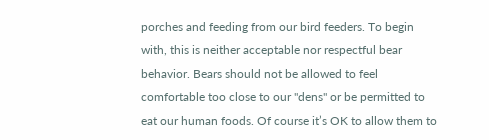porches and feeding from our bird feeders. To begin with, this is neither acceptable nor respectful bear behavior. Bears should not be allowed to feel comfortable too close to our "dens" or be permitted to eat our human foods. Of course it’s OK to allow them to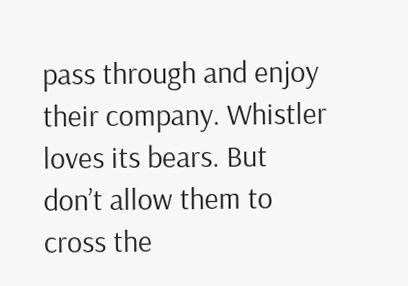pass through and enjoy their company. Whistler loves its bears. But don’t allow them to cross the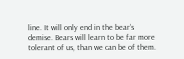line. It will only end in the bear’s demise. Bears will learn to be far more tolerant of us, than we can be of them.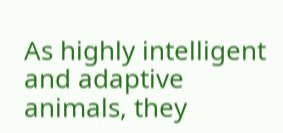As highly intelligent and adaptive animals, they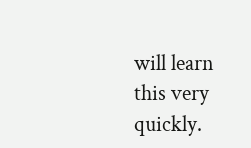will learn this very quickly.